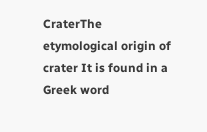CraterThe etymological origin of crater It is found in a Greek word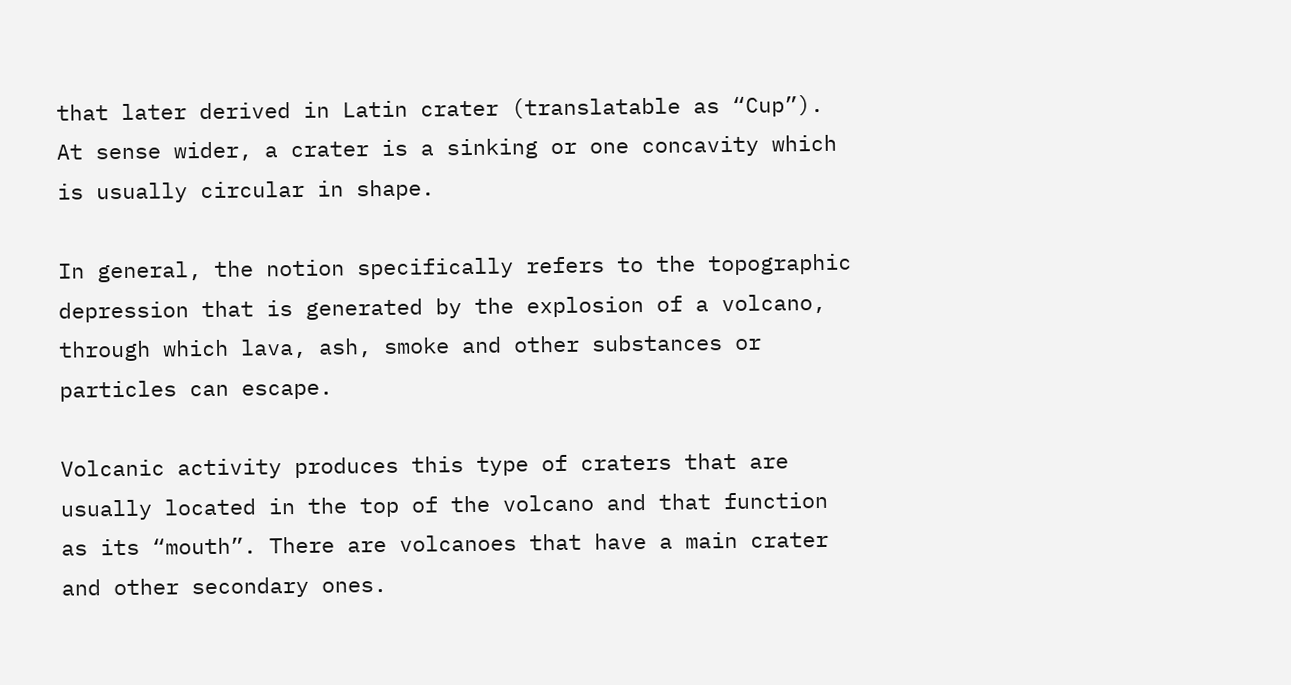that later derived in Latin crater (translatable as “Cup”). At sense wider, a crater is a sinking or one concavity which is usually circular in shape.

In general, the notion specifically refers to the topographic depression that is generated by the explosion of a volcano, through which lava, ash, smoke and other substances or particles can escape.

Volcanic activity produces this type of craters that are usually located in the top of the volcano and that function as its “mouth”. There are volcanoes that have a main crater and other secondary ones.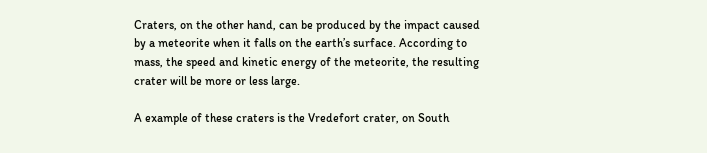Craters, on the other hand, can be produced by the impact caused by a meteorite when it falls on the earth’s surface. According to mass, the speed and kinetic energy of the meteorite, the resulting crater will be more or less large.

A example of these craters is the Vredefort crater, on South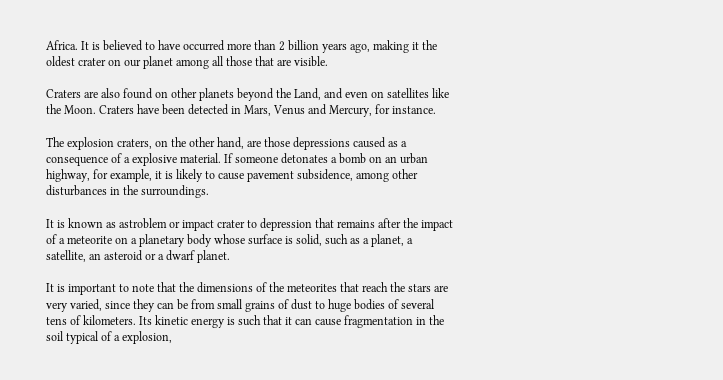Africa. It is believed to have occurred more than 2 billion years ago, making it the oldest crater on our planet among all those that are visible.

Craters are also found on other planets beyond the Land, and even on satellites like the Moon. Craters have been detected in Mars, Venus and Mercury, for instance.

The explosion craters, on the other hand, are those depressions caused as a consequence of a explosive material. If someone detonates a bomb on an urban highway, for example, it is likely to cause pavement subsidence, among other disturbances in the surroundings.

It is known as astroblem or impact crater to depression that remains after the impact of a meteorite on a planetary body whose surface is solid, such as a planet, a satellite, an asteroid or a dwarf planet.

It is important to note that the dimensions of the meteorites that reach the stars are very varied, since they can be from small grains of dust to huge bodies of several tens of kilometers. Its kinetic energy is such that it can cause fragmentation in the soil typical of a explosion,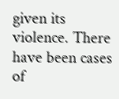given its violence. There have been cases of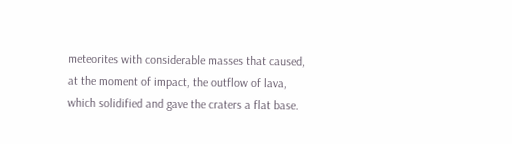meteorites with considerable masses that caused, at the moment of impact, the outflow of lava, which solidified and gave the craters a flat base.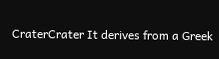CraterCrater It derives from a Greek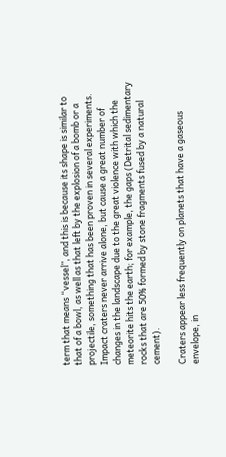term that means “vessel”, and this is because its shape is similar to that of a bowl, as well as that left by the explosion of a bomb or a projectile, something that has been proven in several experiments. Impact craters never arrive alone, but cause a great number of changes in the landscape due to the great violence with which the meteorite hits the earth; for example, the gaps (Detrital sedimentary rocks that are 50% formed by stone fragments fused by a natural cement).

Craters appear less frequently on planets that have a gaseous envelope, in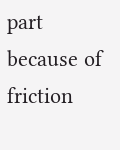part because of friction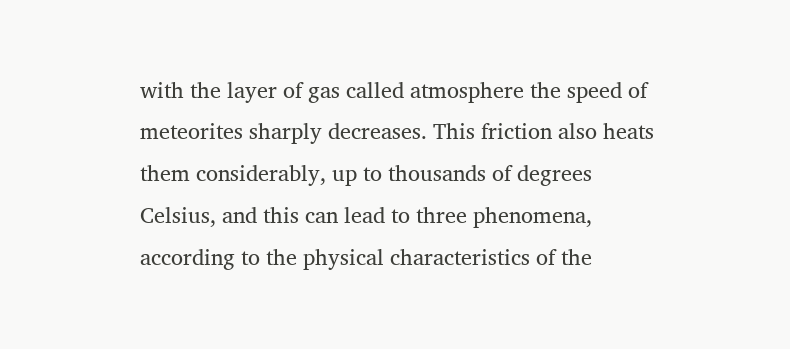with the layer of gas called atmosphere the speed of meteorites sharply decreases. This friction also heats them considerably, up to thousands of degrees Celsius, and this can lead to three phenomena, according to the physical characteristics of the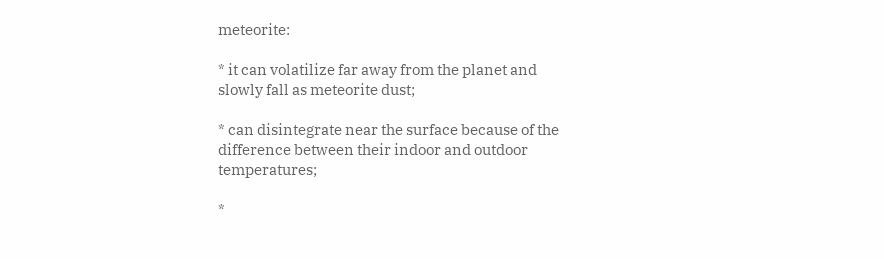meteorite:

* it can volatilize far away from the planet and slowly fall as meteorite dust;

* can disintegrate near the surface because of the difference between their indoor and outdoor temperatures;

*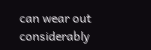can wear out considerably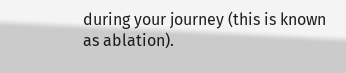during your journey (this is known as ablation).